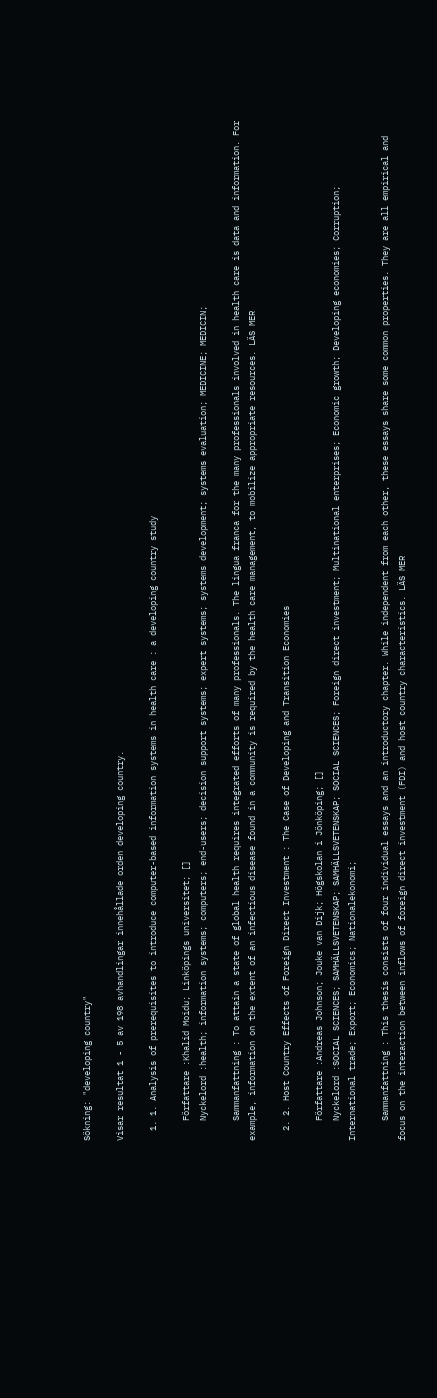Sökning: "developing country"

Visar resultat 1 - 5 av 198 avhandlingar innehållade orden developing country.

  1. 1. Analysis of prerequisites to introduce computer-based information systems in health care : a developing country study

    Författare :Khalid Moidu; Linköpings universitet; []
    Nyckelord :health; information systems; computers; end-users; decision support systems; expert systems; systems development; systems evaluation; MEDICINE; MEDICIN;

    Sammanfattning : To attain a state of global health requires integrated efforts of many professionals. The lingua franca for the many professionals involved in health care is data and information. For example, information on the extent of an infectious disease found in a community is required by the health care management, to mobilize appropriate resources. LÄS MER

  2. 2. Host Country Effects of Foreign Direct Investment : The Case of Developing and Transition Economies

    Författare :Andreas Johnson; Jouke van Dijk; Högskolan i Jönköping; []
    Nyckelord :SOCIAL SCIENCES; SAMHÄLLSVETENSKAP; SAMHÄLLSVETENSKAP; SOCIAL SCIENCES; Foreign direct investment; Multinational enterprises; Economic growth; Developing economies; Corruption; International trade; Export; Economics; Nationalekonomi;

    Sammanfattning : This thesis consists of four individual essays and an introductory chapter. While independent from each other, these essays share some common properties. They are all empirical and focus on the interaction between inflows of foreign direct investment (FDI) and host country characteristics. LÄS MER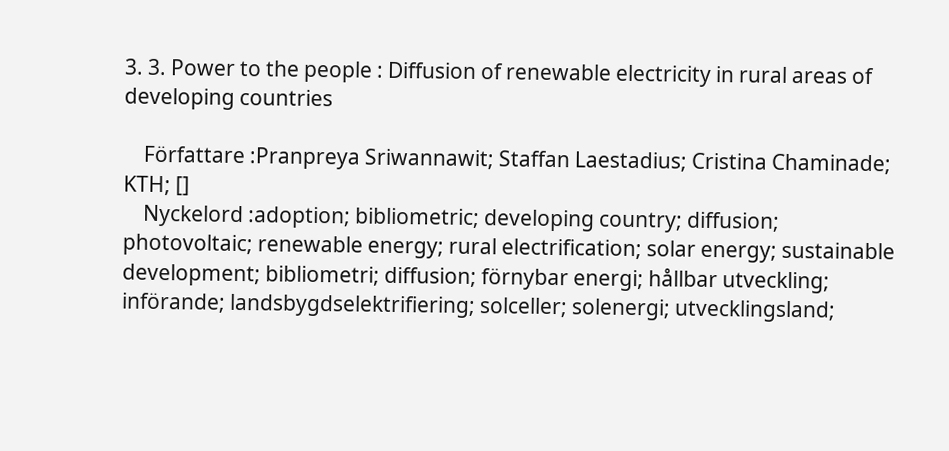3. 3. Power to the people : Diffusion of renewable electricity in rural areas of developing countries

    Författare :Pranpreya Sriwannawit; Staffan Laestadius; Cristina Chaminade; KTH; []
    Nyckelord :adoption; bibliometric; developing country; diffusion; photovoltaic; renewable energy; rural electrification; solar energy; sustainable development; bibliometri; diffusion; förnybar energi; hållbar utveckling; införande; landsbygdselektrifiering; solceller; solenergi; utvecklingsland;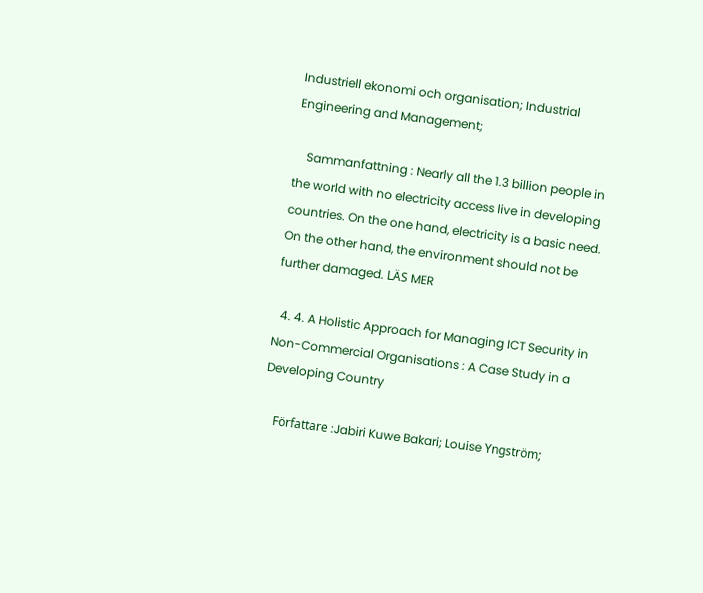Industriell ekonomi och organisation; Industrial Engineering and Management;

    Sammanfattning : Nearly all the 1.3 billion people in the world with no electricity access live in developing countries. On the one hand, electricity is a basic need. On the other hand, the environment should not be further damaged. LÄS MER

  4. 4. A Holistic Approach for Managing ICT Security in Non-Commercial Organisations : A Case Study in a Developing Country

    Författare :Jabiri Kuwe Bakari; Louise Yngström;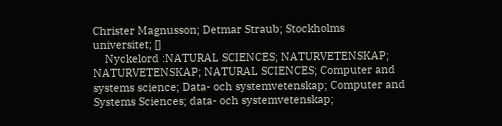Christer Magnusson; Detmar Straub; Stockholms universitet; []
    Nyckelord :NATURAL SCIENCES; NATURVETENSKAP; NATURVETENSKAP; NATURAL SCIENCES; Computer and systems science; Data- och systemvetenskap; Computer and Systems Sciences; data- och systemvetenskap;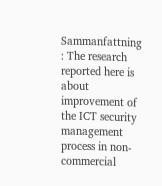Sammanfattning : The research reported here is about improvement of the ICT security management process in non-commercial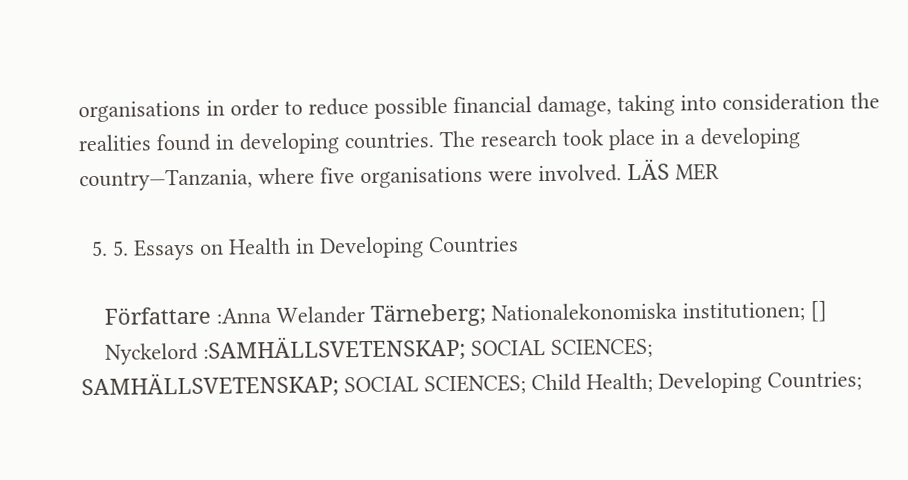organisations in order to reduce possible financial damage, taking into consideration the realities found in developing countries. The research took place in a developing country—Tanzania, where five organisations were involved. LÄS MER

  5. 5. Essays on Health in Developing Countries

    Författare :Anna Welander Tärneberg; Nationalekonomiska institutionen; []
    Nyckelord :SAMHÄLLSVETENSKAP; SOCIAL SCIENCES; SAMHÄLLSVETENSKAP; SOCIAL SCIENCES; Child Health; Developing Countries;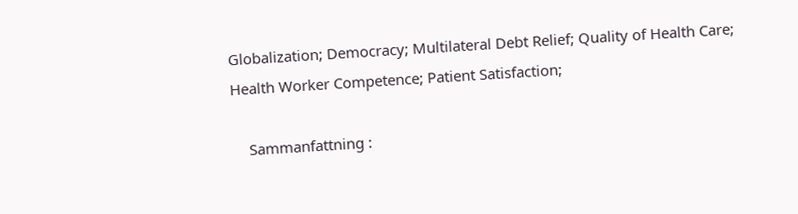Globalization; Democracy; Multilateral Debt Relief; Quality of Health Care; Health Worker Competence; Patient Satisfaction;

    Sammanfattning :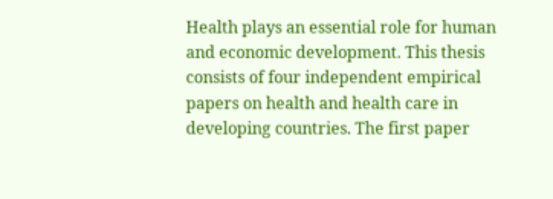Health plays an essential role for human and economic development. This thesis consists of four independent empirical papers on health and health care in developing countries. The first paper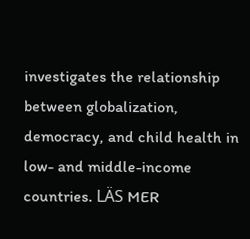investigates the relationship between globalization, democracy, and child health in low- and middle-income countries. LÄS MER